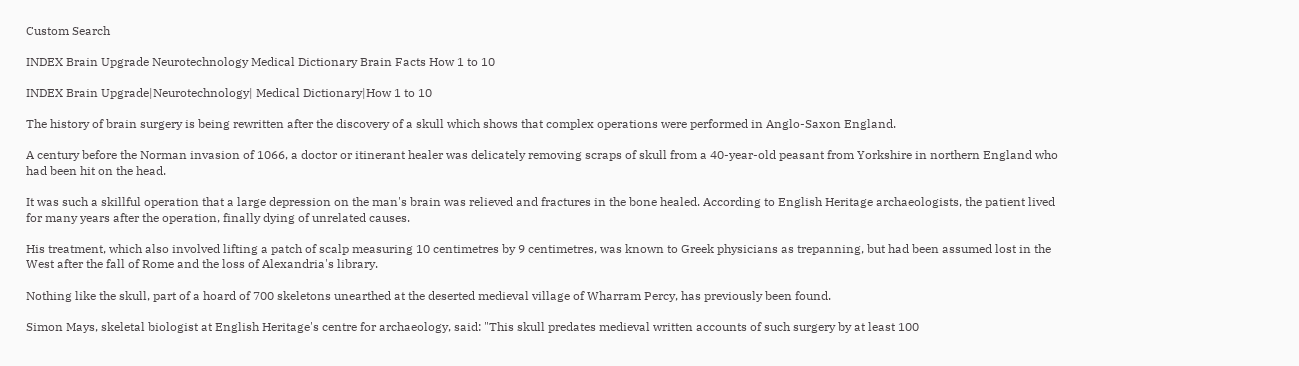Custom Search

INDEX Brain Upgrade Neurotechnology Medical Dictionary Brain Facts How 1 to 10

INDEX Brain Upgrade|Neurotechnology| Medical Dictionary|How 1 to 10

The history of brain surgery is being rewritten after the discovery of a skull which shows that complex operations were performed in Anglo-Saxon England.

A century before the Norman invasion of 1066, a doctor or itinerant healer was delicately removing scraps of skull from a 40-year-old peasant from Yorkshire in northern England who had been hit on the head.

It was such a skillful operation that a large depression on the man's brain was relieved and fractures in the bone healed. According to English Heritage archaeologists, the patient lived for many years after the operation, finally dying of unrelated causes.

His treatment, which also involved lifting a patch of scalp measuring 10 centimetres by 9 centimetres, was known to Greek physicians as trepanning, but had been assumed lost in the West after the fall of Rome and the loss of Alexandria's library.

Nothing like the skull, part of a hoard of 700 skeletons unearthed at the deserted medieval village of Wharram Percy, has previously been found.

Simon Mays, skeletal biologist at English Heritage's centre for archaeology, said: "This skull predates medieval written accounts of such surgery by at least 100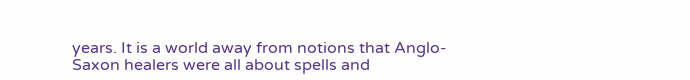years. It is a world away from notions that Anglo-Saxon healers were all about spells and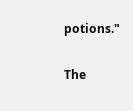potions."

The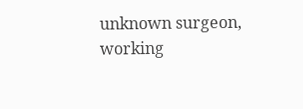unknown surgeon, working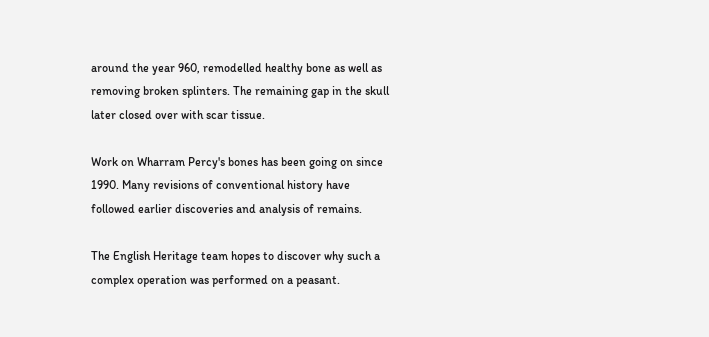around the year 960, remodelled healthy bone as well as removing broken splinters. The remaining gap in the skull later closed over with scar tissue.

Work on Wharram Percy's bones has been going on since 1990. Many revisions of conventional history have followed earlier discoveries and analysis of remains.

The English Heritage team hopes to discover why such a complex operation was performed on a peasant.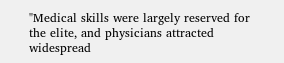"Medical skills were largely reserved for the elite, and physicians attracted widespread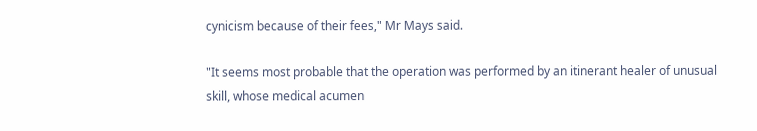cynicism because of their fees," Mr Mays said.

"It seems most probable that the operation was performed by an itinerant healer of unusual skill, whose medical acumen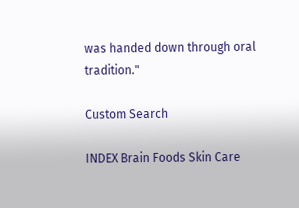was handed down through oral tradition."

Custom Search

INDEX Brain Foods Skin Care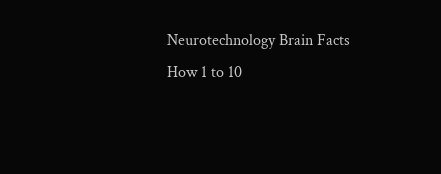Neurotechnology Brain Facts How 1 to 10